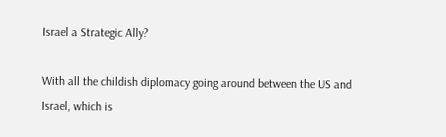Israel a Strategic Ally?

With all the childish diplomacy going around between the US and Israel, which is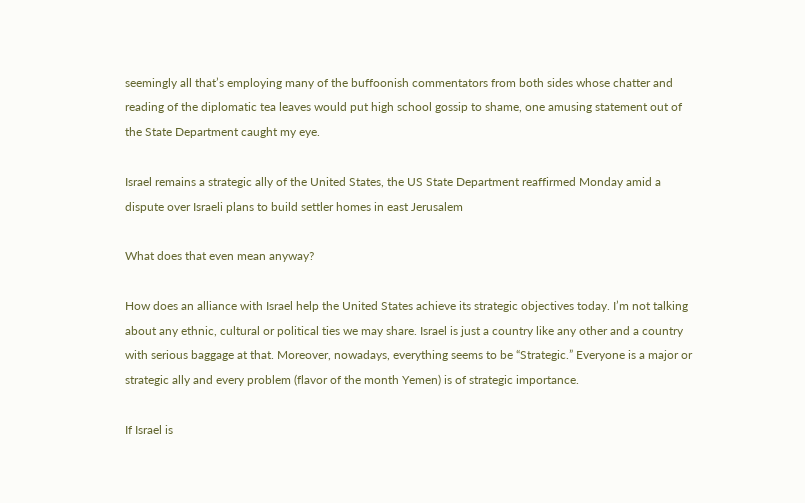seemingly all that’s employing many of the buffoonish commentators from both sides whose chatter and reading of the diplomatic tea leaves would put high school gossip to shame, one amusing statement out of the State Department caught my eye.

Israel remains a strategic ally of the United States, the US State Department reaffirmed Monday amid a dispute over Israeli plans to build settler homes in east Jerusalem

What does that even mean anyway?

How does an alliance with Israel help the United States achieve its strategic objectives today. I’m not talking about any ethnic, cultural or political ties we may share. Israel is just a country like any other and a country with serious baggage at that. Moreover, nowadays, everything seems to be “Strategic.” Everyone is a major or strategic ally and every problem (flavor of the month Yemen) is of strategic importance.

If Israel is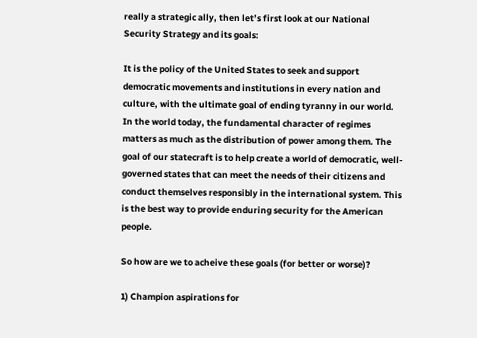really a strategic ally, then let’s first look at our National Security Strategy and its goals:

It is the policy of the United States to seek and support democratic movements and institutions in every nation and culture, with the ultimate goal of ending tyranny in our world. In the world today, the fundamental character of regimes matters as much as the distribution of power among them. The goal of our statecraft is to help create a world of democratic, well-governed states that can meet the needs of their citizens and conduct themselves responsibly in the international system. This is the best way to provide enduring security for the American people.

So how are we to acheive these goals (for better or worse)?

1) Champion aspirations for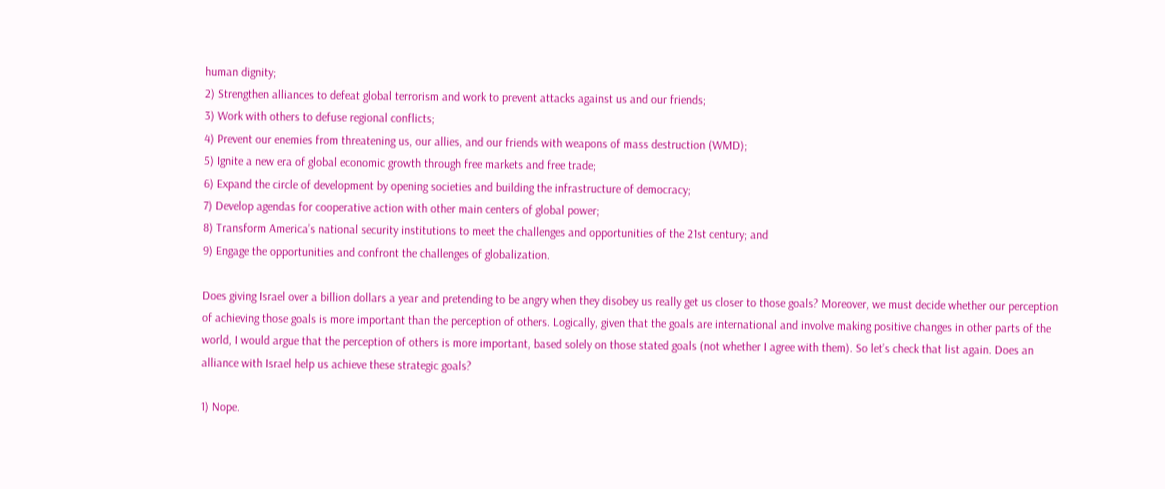human dignity;
2) Strengthen alliances to defeat global terrorism and work to prevent attacks against us and our friends;
3) Work with others to defuse regional conflicts;
4) Prevent our enemies from threatening us, our allies, and our friends with weapons of mass destruction (WMD);
5) Ignite a new era of global economic growth through free markets and free trade;
6) Expand the circle of development by opening societies and building the infrastructure of democracy;
7) Develop agendas for cooperative action with other main centers of global power;
8) Transform America’s national security institutions to meet the challenges and opportunities of the 21st century; and
9) Engage the opportunities and confront the challenges of globalization.

Does giving Israel over a billion dollars a year and pretending to be angry when they disobey us really get us closer to those goals? Moreover, we must decide whether our perception of achieving those goals is more important than the perception of others. Logically, given that the goals are international and involve making positive changes in other parts of the world, I would argue that the perception of others is more important, based solely on those stated goals (not whether I agree with them). So let’s check that list again. Does an alliance with Israel help us achieve these strategic goals?

1) Nope.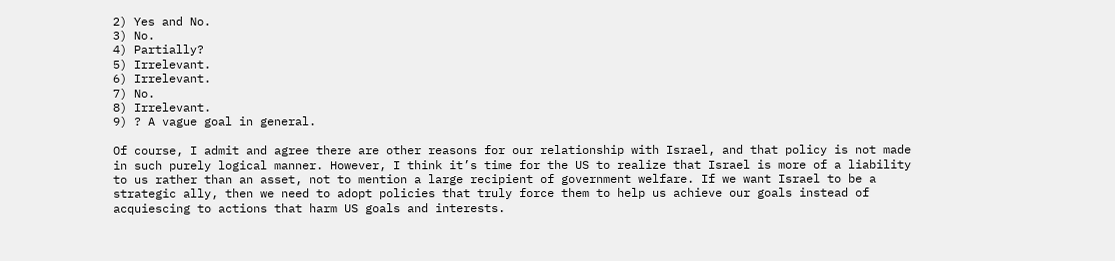2) Yes and No.
3) No.
4) Partially?
5) Irrelevant.
6) Irrelevant.
7) No.
8) Irrelevant.
9) ? A vague goal in general.

Of course, I admit and agree there are other reasons for our relationship with Israel, and that policy is not made in such purely logical manner. However, I think it’s time for the US to realize that Israel is more of a liability to us rather than an asset, not to mention a large recipient of government welfare. If we want Israel to be a strategic ally, then we need to adopt policies that truly force them to help us achieve our goals instead of acquiescing to actions that harm US goals and interests.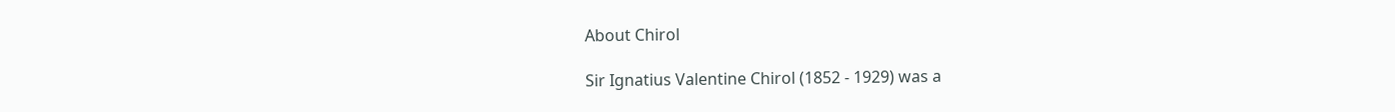About Chirol

Sir Ignatius Valentine Chirol (1852 - 1929) was a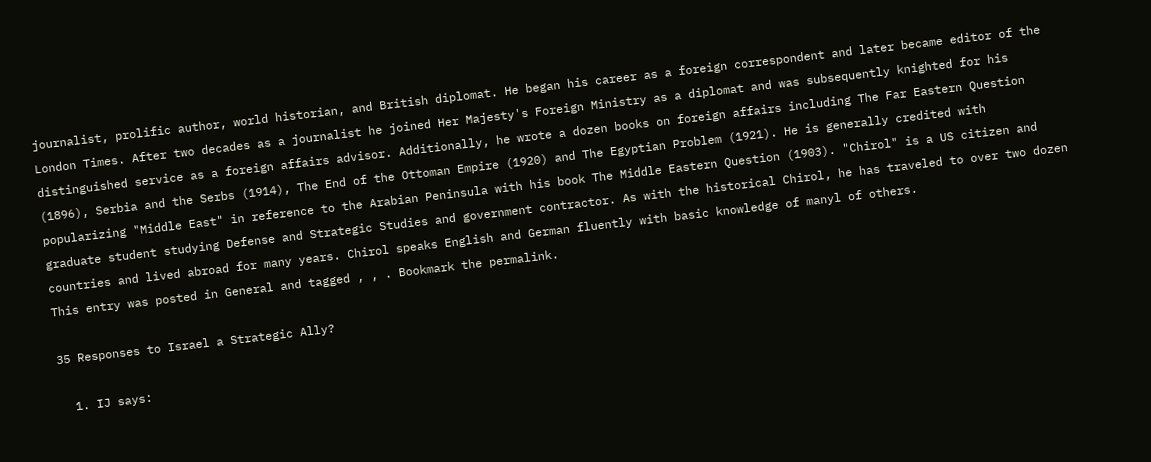journalist, prolific author, world historian, and British diplomat. He began his career as a foreign correspondent and later became editor of the London Times. After two decades as a journalist he joined Her Majesty's Foreign Ministry as a diplomat and was subsequently knighted for his distinguished service as a foreign affairs advisor. Additionally, he wrote a dozen books on foreign affairs including The Far Eastern Question (1896), Serbia and the Serbs (1914), The End of the Ottoman Empire (1920) and The Egyptian Problem (1921). He is generally credited with popularizing "Middle East" in reference to the Arabian Peninsula with his book The Middle Eastern Question (1903). "Chirol" is a US citizen and graduate student studying Defense and Strategic Studies and government contractor. As with the historical Chirol, he has traveled to over two dozen countries and lived abroad for many years. Chirol speaks English and German fluently with basic knowledge of manyl of others.
This entry was posted in General and tagged , , . Bookmark the permalink.

35 Responses to Israel a Strategic Ally?

  1. IJ says: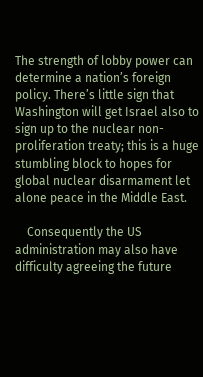The strength of lobby power can determine a nation’s foreign policy. There’s little sign that Washington will get Israel also to sign up to the nuclear non-proliferation treaty; this is a huge stumbling block to hopes for global nuclear disarmament let alone peace in the Middle East.

    Consequently the US administration may also have difficulty agreeing the future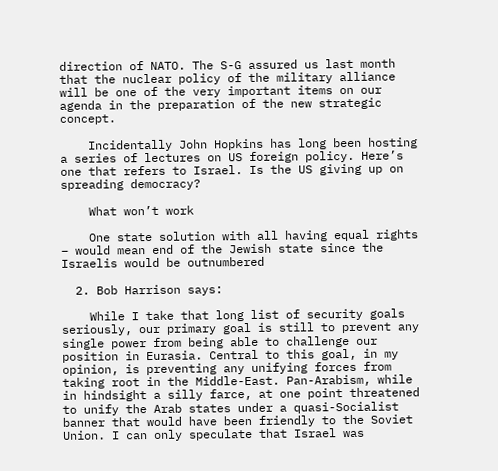direction of NATO. The S-G assured us last month that the nuclear policy of the military alliance will be one of the very important items on our agenda in the preparation of the new strategic concept.

    Incidentally John Hopkins has long been hosting a series of lectures on US foreign policy. Here’s one that refers to Israel. Is the US giving up on spreading democracy?

    What won’t work

    One state solution with all having equal rights – would mean end of the Jewish state since the Israelis would be outnumbered

  2. Bob Harrison says:

    While I take that long list of security goals seriously, our primary goal is still to prevent any single power from being able to challenge our position in Eurasia. Central to this goal, in my opinion, is preventing any unifying forces from taking root in the Middle-East. Pan-Arabism, while in hindsight a silly farce, at one point threatened to unify the Arab states under a quasi-Socialist banner that would have been friendly to the Soviet Union. I can only speculate that Israel was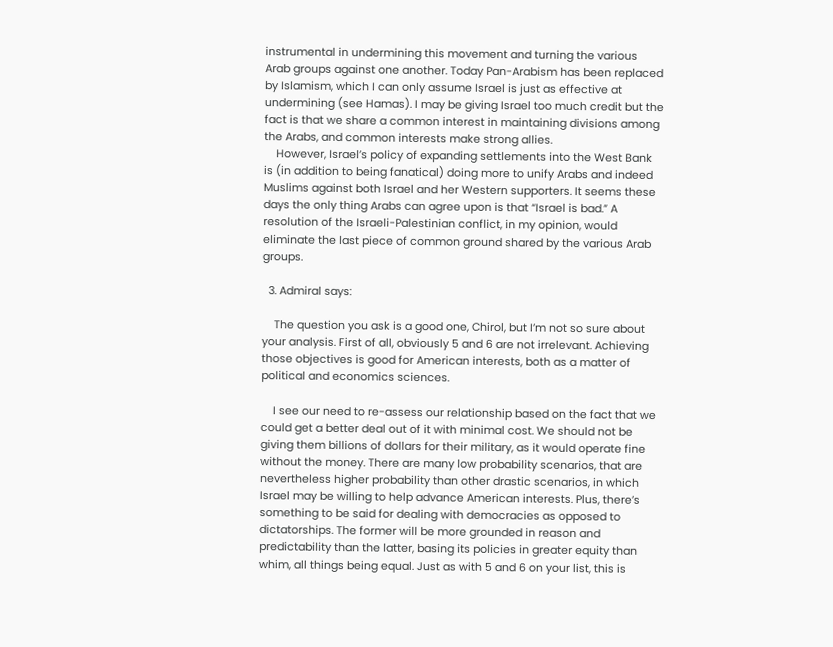instrumental in undermining this movement and turning the various Arab groups against one another. Today Pan-Arabism has been replaced by Islamism, which I can only assume Israel is just as effective at undermining (see Hamas). I may be giving Israel too much credit but the fact is that we share a common interest in maintaining divisions among the Arabs, and common interests make strong allies.
    However, Israel’s policy of expanding settlements into the West Bank is (in addition to being fanatical) doing more to unify Arabs and indeed Muslims against both Israel and her Western supporters. It seems these days the only thing Arabs can agree upon is that “Israel is bad.” A resolution of the Israeli-Palestinian conflict, in my opinion, would eliminate the last piece of common ground shared by the various Arab groups.

  3. Admiral says:

    The question you ask is a good one, Chirol, but I’m not so sure about your analysis. First of all, obviously 5 and 6 are not irrelevant. Achieving those objectives is good for American interests, both as a matter of political and economics sciences.

    I see our need to re-assess our relationship based on the fact that we could get a better deal out of it with minimal cost. We should not be giving them billions of dollars for their military, as it would operate fine without the money. There are many low probability scenarios, that are nevertheless higher probability than other drastic scenarios, in which Israel may be willing to help advance American interests. Plus, there’s something to be said for dealing with democracies as opposed to dictatorships. The former will be more grounded in reason and predictability than the latter, basing its policies in greater equity than whim, all things being equal. Just as with 5 and 6 on your list, this is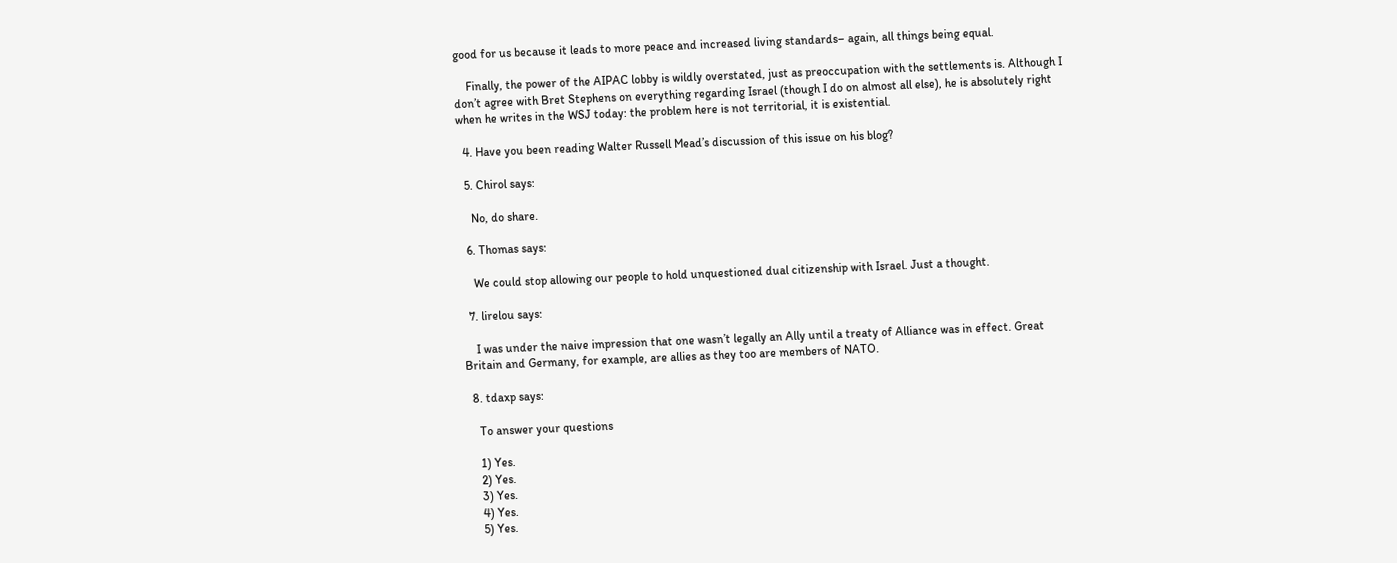good for us because it leads to more peace and increased living standards– again, all things being equal.

    Finally, the power of the AIPAC lobby is wildly overstated, just as preoccupation with the settlements is. Although I don’t agree with Bret Stephens on everything regarding Israel (though I do on almost all else), he is absolutely right when he writes in the WSJ today: the problem here is not territorial, it is existential.

  4. Have you been reading Walter Russell Mead’s discussion of this issue on his blog?

  5. Chirol says:

    No, do share.

  6. Thomas says:

    We could stop allowing our people to hold unquestioned dual citizenship with Israel. Just a thought.

  7. lirelou says:

    I was under the naive impression that one wasn’t legally an Ally until a treaty of Alliance was in effect. Great Britain and Germany, for example, are allies as they too are members of NATO.

  8. tdaxp says:

    To answer your questions

    1) Yes.
    2) Yes.
    3) Yes.
    4) Yes.
    5) Yes.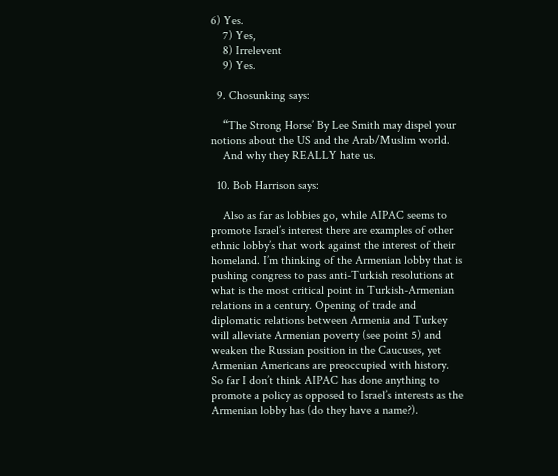6) Yes.
    7) Yes,
    8) Irrelevent
    9) Yes.

  9. Chosunking says:

    “The Strong Horse’ By Lee Smith may dispel your notions about the US and the Arab/Muslim world.
    And why they REALLY hate us.

  10. Bob Harrison says:

    Also as far as lobbies go, while AIPAC seems to promote Israel’s interest there are examples of other ethnic lobby’s that work against the interest of their homeland. I’m thinking of the Armenian lobby that is pushing congress to pass anti-Turkish resolutions at what is the most critical point in Turkish-Armenian relations in a century. Opening of trade and diplomatic relations between Armenia and Turkey will alleviate Armenian poverty (see point 5) and weaken the Russian position in the Caucuses, yet Armenian Americans are preoccupied with history. So far I don’t think AIPAC has done anything to promote a policy as opposed to Israel’s interests as the Armenian lobby has (do they have a name?).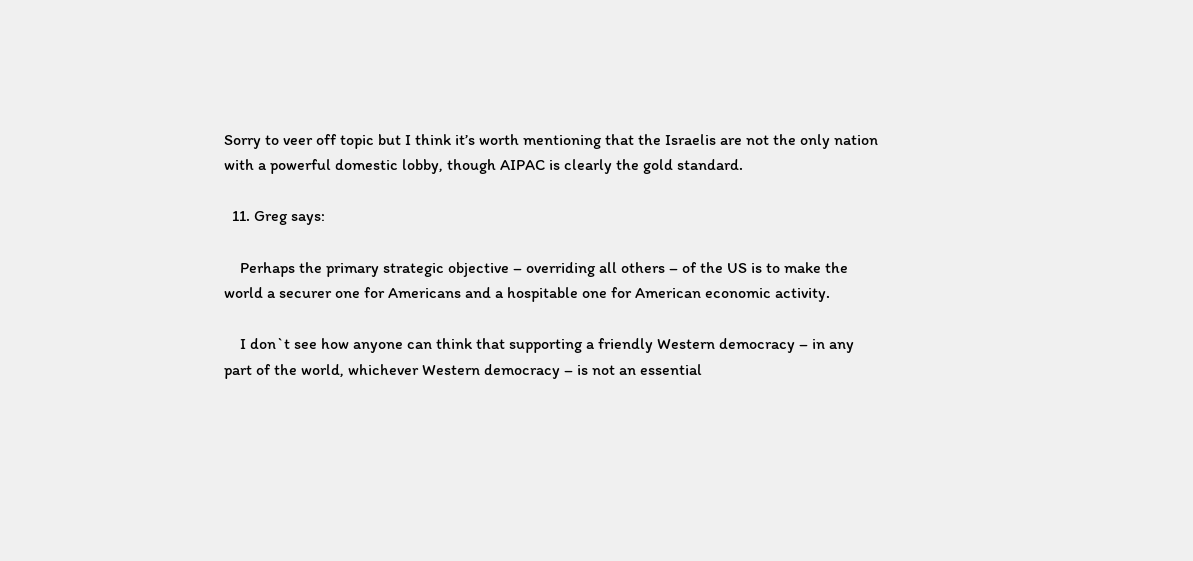Sorry to veer off topic but I think it’s worth mentioning that the Israelis are not the only nation with a powerful domestic lobby, though AIPAC is clearly the gold standard.

  11. Greg says:

    Perhaps the primary strategic objective – overriding all others – of the US is to make the world a securer one for Americans and a hospitable one for American economic activity.

    I don`t see how anyone can think that supporting a friendly Western democracy – in any part of the world, whichever Western democracy – is not an essential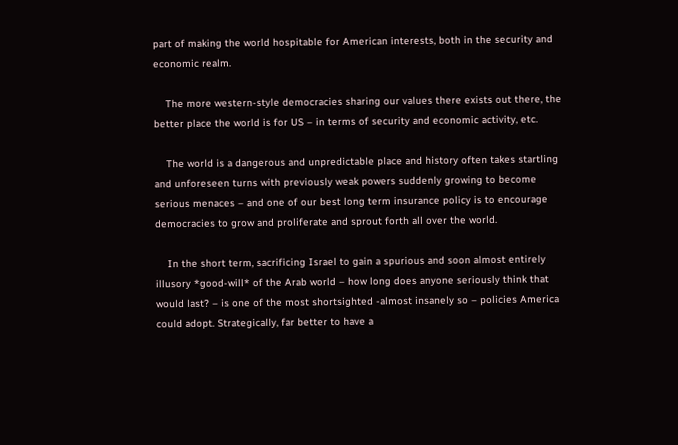part of making the world hospitable for American interests, both in the security and economic realm.

    The more western-style democracies sharing our values there exists out there, the better place the world is for US – in terms of security and economic activity, etc.

    The world is a dangerous and unpredictable place and history often takes startling and unforeseen turns with previously weak powers suddenly growing to become serious menaces – and one of our best long term insurance policy is to encourage democracies to grow and proliferate and sprout forth all over the world.

    In the short term, sacrificing Israel to gain a spurious and soon almost entirely illusory *good-will* of the Arab world – how long does anyone seriously think that would last? – is one of the most shortsighted -almost insanely so – policies America could adopt. Strategically, far better to have a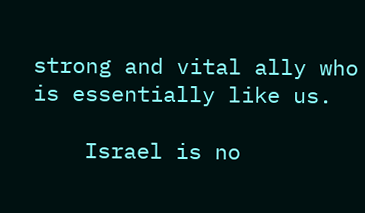strong and vital ally who is essentially like us.

    Israel is no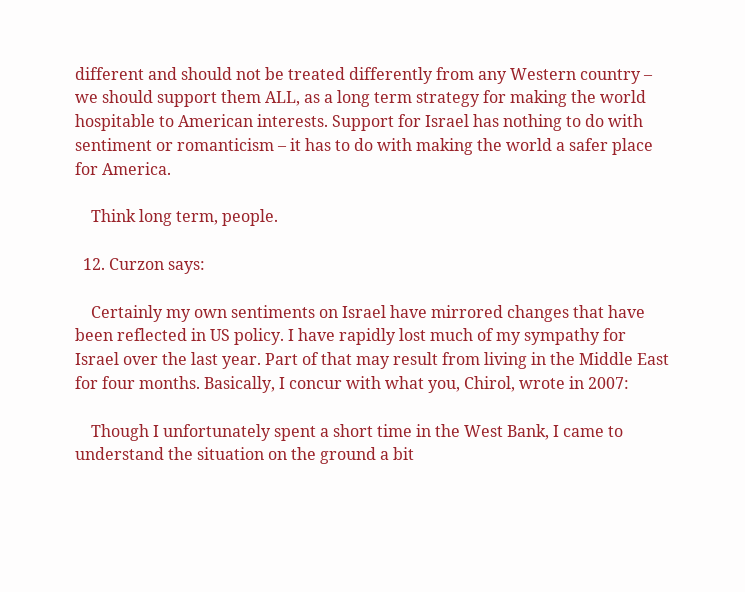different and should not be treated differently from any Western country – we should support them ALL, as a long term strategy for making the world hospitable to American interests. Support for Israel has nothing to do with sentiment or romanticism – it has to do with making the world a safer place for America.

    Think long term, people.

  12. Curzon says:

    Certainly my own sentiments on Israel have mirrored changes that have been reflected in US policy. I have rapidly lost much of my sympathy for Israel over the last year. Part of that may result from living in the Middle East for four months. Basically, I concur with what you, Chirol, wrote in 2007:

    Though I unfortunately spent a short time in the West Bank, I came to understand the situation on the ground a bit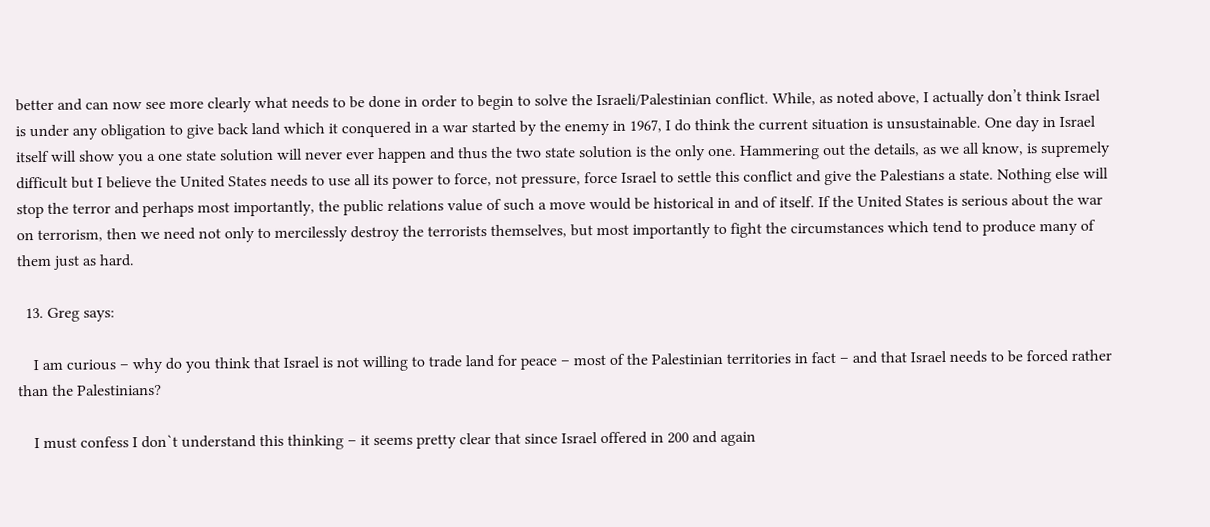better and can now see more clearly what needs to be done in order to begin to solve the Israeli/Palestinian conflict. While, as noted above, I actually don’t think Israel is under any obligation to give back land which it conquered in a war started by the enemy in 1967, I do think the current situation is unsustainable. One day in Israel itself will show you a one state solution will never ever happen and thus the two state solution is the only one. Hammering out the details, as we all know, is supremely difficult but I believe the United States needs to use all its power to force, not pressure, force Israel to settle this conflict and give the Palestians a state. Nothing else will stop the terror and perhaps most importantly, the public relations value of such a move would be historical in and of itself. If the United States is serious about the war on terrorism, then we need not only to mercilessly destroy the terrorists themselves, but most importantly to fight the circumstances which tend to produce many of them just as hard.

  13. Greg says:

    I am curious – why do you think that Israel is not willing to trade land for peace – most of the Palestinian territories in fact – and that Israel needs to be forced rather than the Palestinians?

    I must confess I don`t understand this thinking – it seems pretty clear that since Israel offered in 200 and again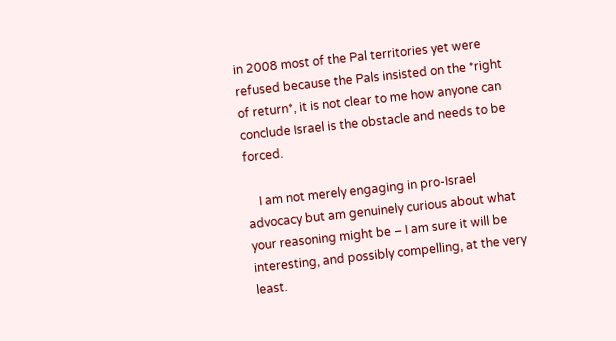in 2008 most of the Pal territories yet were refused because the Pals insisted on the *right of return*, it is not clear to me how anyone can conclude Israel is the obstacle and needs to be forced.

    I am not merely engaging in pro-Israel advocacy but am genuinely curious about what your reasoning might be – I am sure it will be interesting, and possibly compelling, at the very least.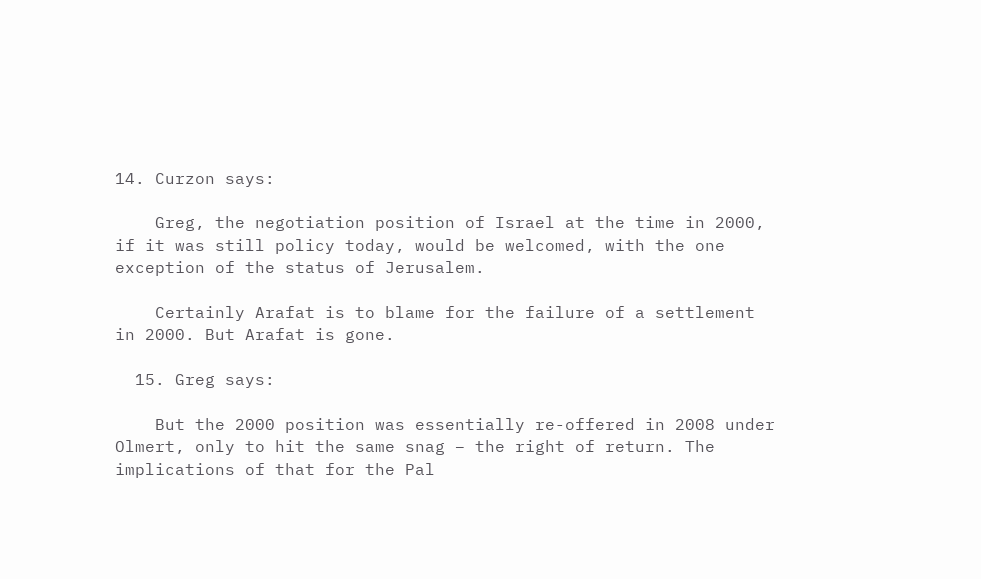14. Curzon says:

    Greg, the negotiation position of Israel at the time in 2000, if it was still policy today, would be welcomed, with the one exception of the status of Jerusalem.

    Certainly Arafat is to blame for the failure of a settlement in 2000. But Arafat is gone.

  15. Greg says:

    But the 2000 position was essentially re-offered in 2008 under Olmert, only to hit the same snag – the right of return. The implications of that for the Pal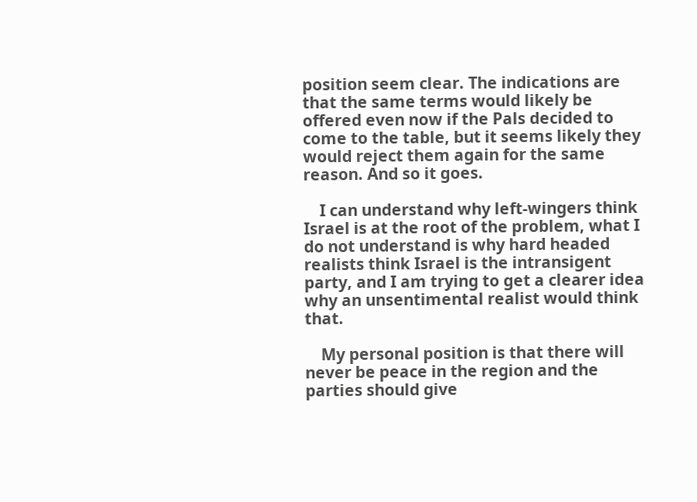position seem clear. The indications are that the same terms would likely be offered even now if the Pals decided to come to the table, but it seems likely they would reject them again for the same reason. And so it goes.

    I can understand why left-wingers think Israel is at the root of the problem, what I do not understand is why hard headed realists think Israel is the intransigent party, and I am trying to get a clearer idea why an unsentimental realist would think that.

    My personal position is that there will never be peace in the region and the parties should give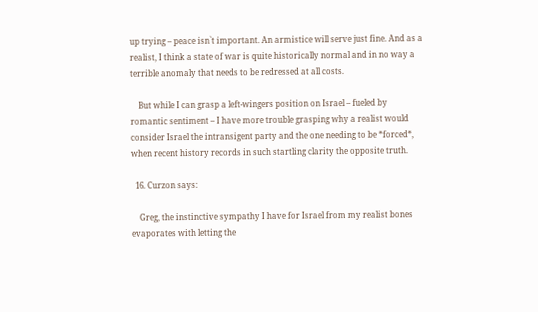up trying – peace isn`t important. An armistice will serve just fine. And as a realist, I think a state of war is quite historically normal and in no way a terrible anomaly that needs to be redressed at all costs.

    But while I can grasp a left-wingers position on Israel – fueled by romantic sentiment – I have more trouble grasping why a realist would consider Israel the intransigent party and the one needing to be *forced*, when recent history records in such startling clarity the opposite truth.

  16. Curzon says:

    Greg, the instinctive sympathy I have for Israel from my realist bones evaporates with letting the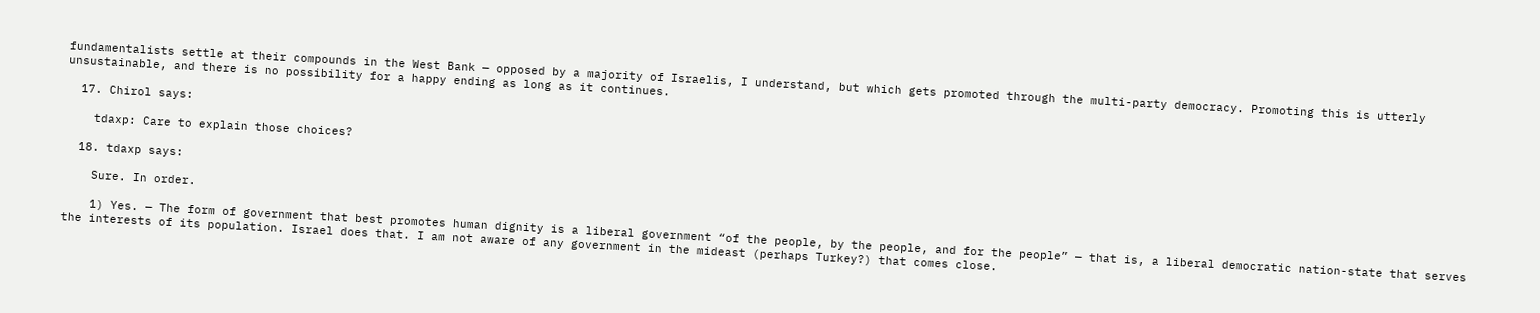fundamentalists settle at their compounds in the West Bank — opposed by a majority of Israelis, I understand, but which gets promoted through the multi-party democracy. Promoting this is utterly unsustainable, and there is no possibility for a happy ending as long as it continues.

  17. Chirol says:

    tdaxp: Care to explain those choices?

  18. tdaxp says:

    Sure. In order.

    1) Yes. — The form of government that best promotes human dignity is a liberal government “of the people, by the people, and for the people” — that is, a liberal democratic nation-state that serves the interests of its population. Israel does that. I am not aware of any government in the mideast (perhaps Turkey?) that comes close.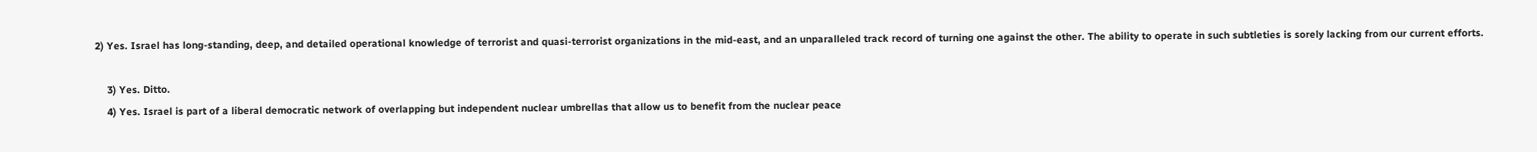2) Yes. Israel has long-standing, deep, and detailed operational knowledge of terrorist and quasi-terrorist organizations in the mid-east, and an unparalleled track record of turning one against the other. The ability to operate in such subtleties is sorely lacking from our current efforts.

    3) Yes. Ditto.
    4) Yes. Israel is part of a liberal democratic network of overlapping but independent nuclear umbrellas that allow us to benefit from the nuclear peace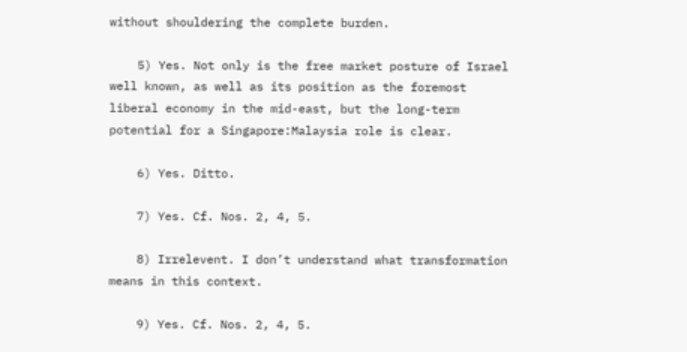without shouldering the complete burden.

    5) Yes. Not only is the free market posture of Israel well known, as well as its position as the foremost liberal economy in the mid-east, but the long-term potential for a Singapore:Malaysia role is clear.

    6) Yes. Ditto.

    7) Yes. Cf. Nos. 2, 4, 5.

    8) Irrelevent. I don’t understand what transformation means in this context.

    9) Yes. Cf. Nos. 2, 4, 5.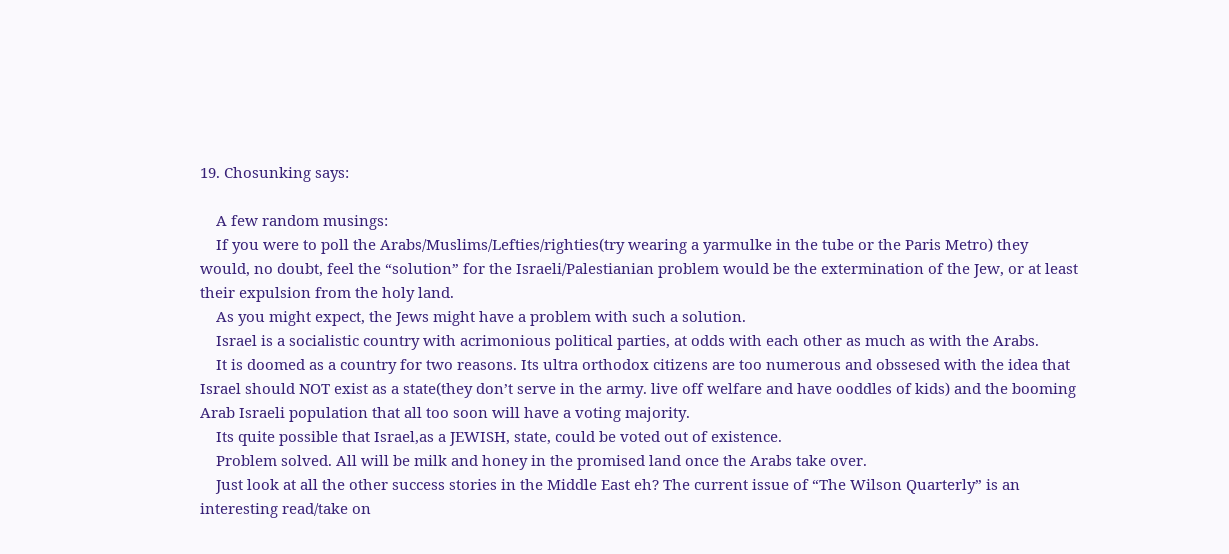19. Chosunking says:

    A few random musings:
    If you were to poll the Arabs/Muslims/Lefties/righties(try wearing a yarmulke in the tube or the Paris Metro) they would, no doubt, feel the “solution” for the Israeli/Palestianian problem would be the extermination of the Jew, or at least their expulsion from the holy land.
    As you might expect, the Jews might have a problem with such a solution.
    Israel is a socialistic country with acrimonious political parties, at odds with each other as much as with the Arabs.
    It is doomed as a country for two reasons. Its ultra orthodox citizens are too numerous and obssesed with the idea that Israel should NOT exist as a state(they don’t serve in the army. live off welfare and have ooddles of kids) and the booming Arab Israeli population that all too soon will have a voting majority.
    Its quite possible that Israel,as a JEWISH, state, could be voted out of existence.
    Problem solved. All will be milk and honey in the promised land once the Arabs take over.
    Just look at all the other success stories in the Middle East eh? The current issue of “The Wilson Quarterly” is an interesting read/take on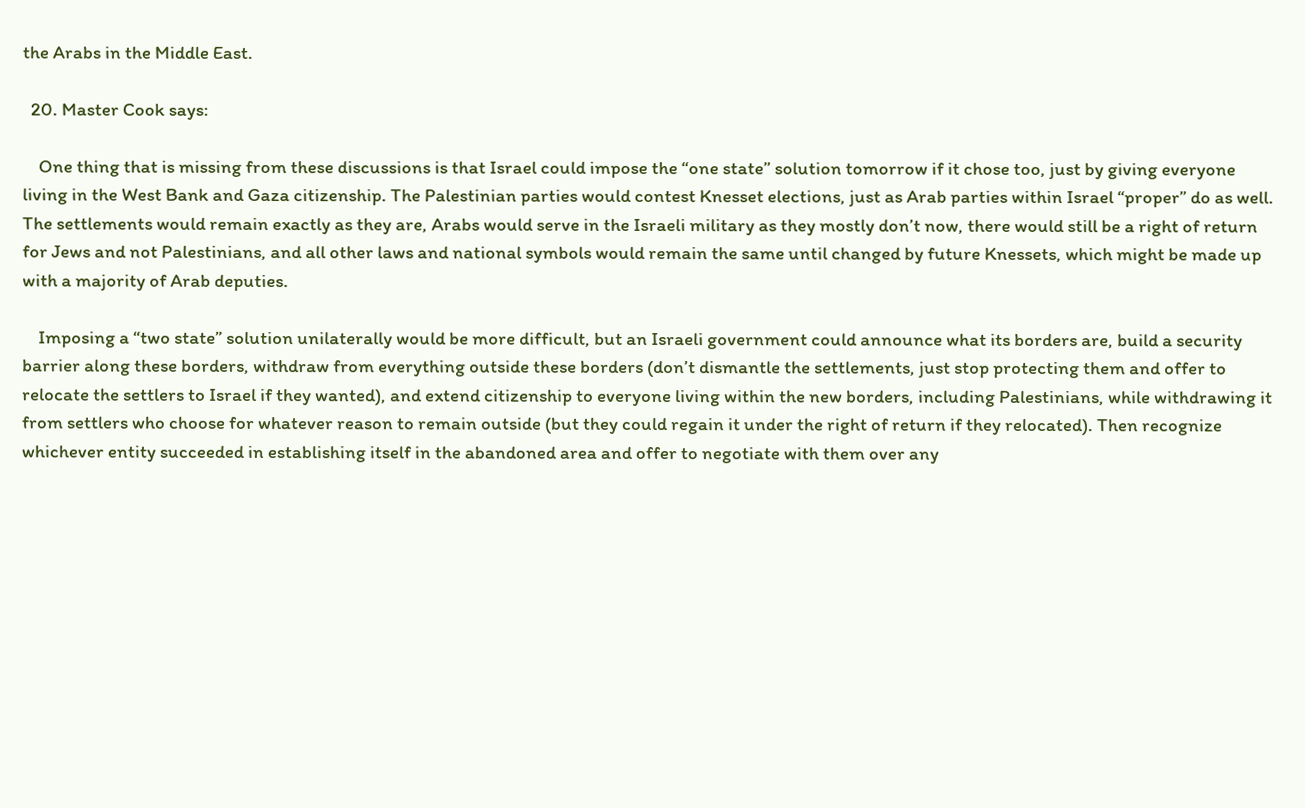the Arabs in the Middle East.

  20. Master Cook says:

    One thing that is missing from these discussions is that Israel could impose the “one state” solution tomorrow if it chose too, just by giving everyone living in the West Bank and Gaza citizenship. The Palestinian parties would contest Knesset elections, just as Arab parties within Israel “proper” do as well. The settlements would remain exactly as they are, Arabs would serve in the Israeli military as they mostly don’t now, there would still be a right of return for Jews and not Palestinians, and all other laws and national symbols would remain the same until changed by future Knessets, which might be made up with a majority of Arab deputies.

    Imposing a “two state” solution unilaterally would be more difficult, but an Israeli government could announce what its borders are, build a security barrier along these borders, withdraw from everything outside these borders (don’t dismantle the settlements, just stop protecting them and offer to relocate the settlers to Israel if they wanted), and extend citizenship to everyone living within the new borders, including Palestinians, while withdrawing it from settlers who choose for whatever reason to remain outside (but they could regain it under the right of return if they relocated). Then recognize whichever entity succeeded in establishing itself in the abandoned area and offer to negotiate with them over any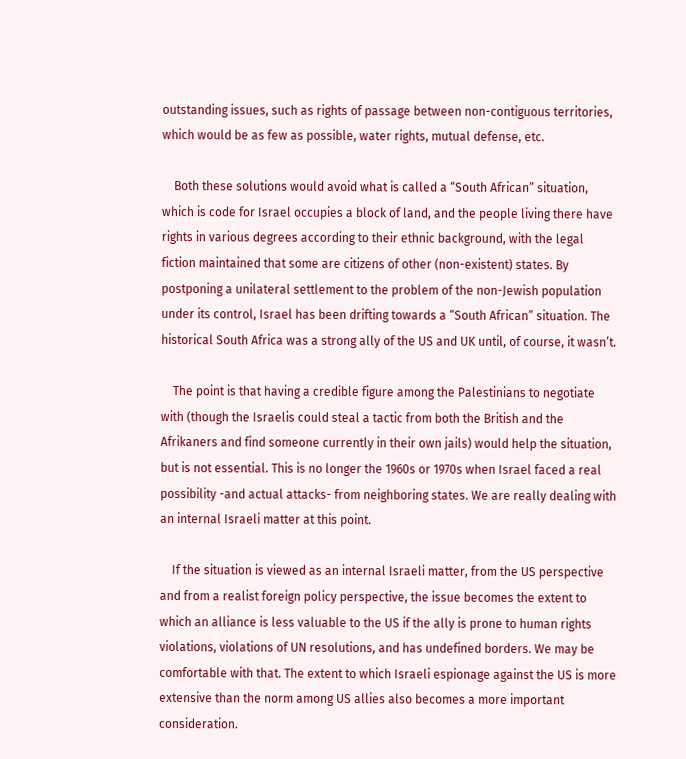outstanding issues, such as rights of passage between non-contiguous territories, which would be as few as possible, water rights, mutual defense, etc.

    Both these solutions would avoid what is called a “South African” situation, which is code for Israel occupies a block of land, and the people living there have rights in various degrees according to their ethnic background, with the legal fiction maintained that some are citizens of other (non-existent) states. By postponing a unilateral settlement to the problem of the non-Jewish population under its control, Israel has been drifting towards a “South African” situation. The historical South Africa was a strong ally of the US and UK until, of course, it wasn’t.

    The point is that having a credible figure among the Palestinians to negotiate with (though the Israelis could steal a tactic from both the British and the Afrikaners and find someone currently in their own jails) would help the situation, but is not essential. This is no longer the 1960s or 1970s when Israel faced a real possibility -and actual attacks- from neighboring states. We are really dealing with an internal Israeli matter at this point.

    If the situation is viewed as an internal Israeli matter, from the US perspective and from a realist foreign policy perspective, the issue becomes the extent to which an alliance is less valuable to the US if the ally is prone to human rights violations, violations of UN resolutions, and has undefined borders. We may be comfortable with that. The extent to which Israeli espionage against the US is more extensive than the norm among US allies also becomes a more important consideration.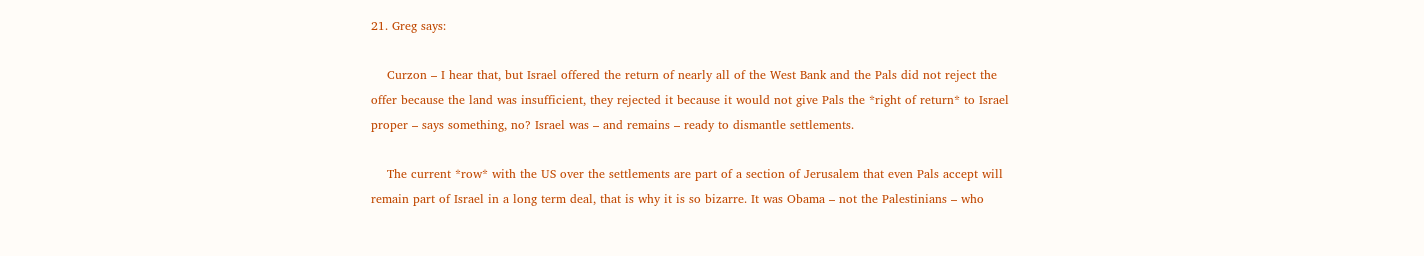21. Greg says:

    Curzon – I hear that, but Israel offered the return of nearly all of the West Bank and the Pals did not reject the offer because the land was insufficient, they rejected it because it would not give Pals the *right of return* to Israel proper – says something, no? Israel was – and remains – ready to dismantle settlements.

    The current *row* with the US over the settlements are part of a section of Jerusalem that even Pals accept will remain part of Israel in a long term deal, that is why it is so bizarre. It was Obama – not the Palestinians – who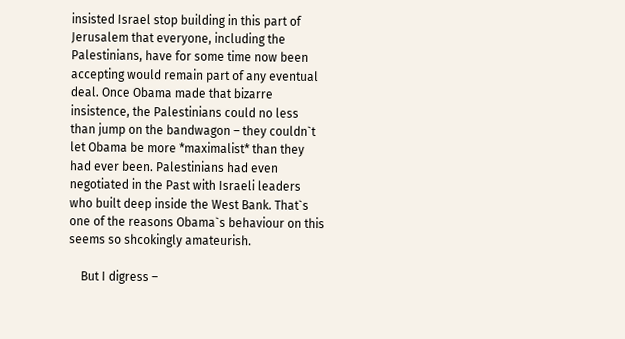insisted Israel stop building in this part of Jerusalem that everyone, including the Palestinians, have for some time now been accepting would remain part of any eventual deal. Once Obama made that bizarre insistence, the Palestinians could no less than jump on the bandwagon – they couldn`t let Obama be more *maximalist* than they had ever been. Palestinians had even negotiated in the Past with Israeli leaders who built deep inside the West Bank. That`s one of the reasons Obama`s behaviour on this seems so shcokingly amateurish.

    But I digress –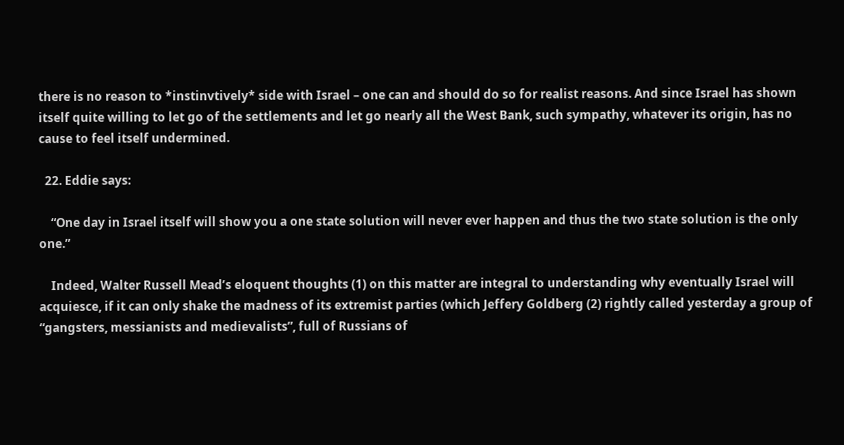there is no reason to *instinvtively* side with Israel – one can and should do so for realist reasons. And since Israel has shown itself quite willing to let go of the settlements and let go nearly all the West Bank, such sympathy, whatever its origin, has no cause to feel itself undermined.

  22. Eddie says:

    “One day in Israel itself will show you a one state solution will never ever happen and thus the two state solution is the only one.”

    Indeed, Walter Russell Mead’s eloquent thoughts (1) on this matter are integral to understanding why eventually Israel will acquiesce, if it can only shake the madness of its extremist parties (which Jeffery Goldberg (2) rightly called yesterday a group of “gangsters, messianists and medievalists”, full of Russians of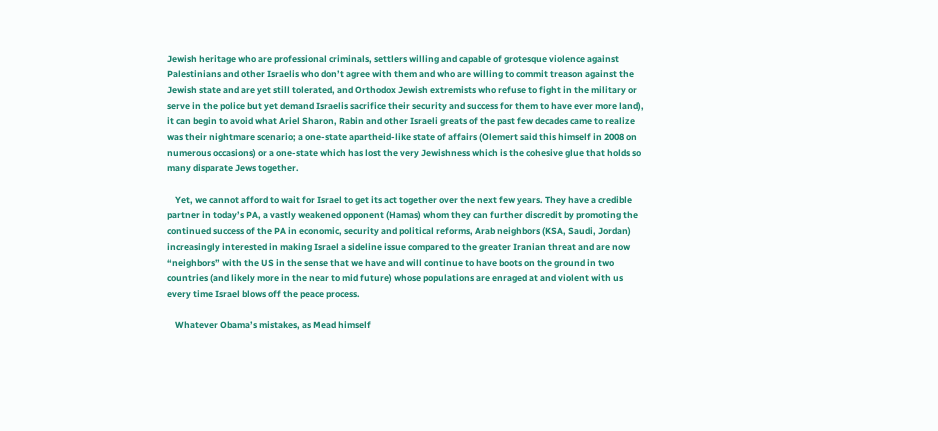Jewish heritage who are professional criminals, settlers willing and capable of grotesque violence against Palestinians and other Israelis who don’t agree with them and who are willing to commit treason against the Jewish state and are yet still tolerated, and Orthodox Jewish extremists who refuse to fight in the military or serve in the police but yet demand Israelis sacrifice their security and success for them to have ever more land), it can begin to avoid what Ariel Sharon, Rabin and other Israeli greats of the past few decades came to realize was their nightmare scenario; a one-state apartheid-like state of affairs (Olemert said this himself in 2008 on numerous occasions) or a one-state which has lost the very Jewishness which is the cohesive glue that holds so many disparate Jews together.

    Yet, we cannot afford to wait for Israel to get its act together over the next few years. They have a credible partner in today’s PA, a vastly weakened opponent (Hamas) whom they can further discredit by promoting the continued success of the PA in economic, security and political reforms, Arab neighbors (KSA, Saudi, Jordan) increasingly interested in making Israel a sideline issue compared to the greater Iranian threat and are now “neighbors” with the US in the sense that we have and will continue to have boots on the ground in two countries (and likely more in the near to mid future) whose populations are enraged at and violent with us every time Israel blows off the peace process.

    Whatever Obama’s mistakes, as Mead himself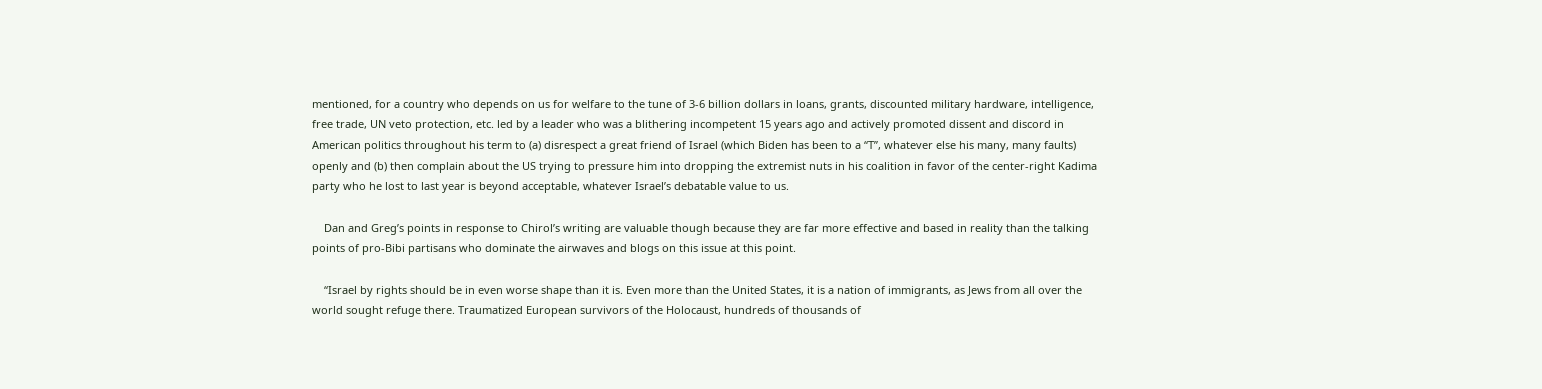mentioned, for a country who depends on us for welfare to the tune of 3-6 billion dollars in loans, grants, discounted military hardware, intelligence, free trade, UN veto protection, etc. led by a leader who was a blithering incompetent 15 years ago and actively promoted dissent and discord in American politics throughout his term to (a) disrespect a great friend of Israel (which Biden has been to a “T”, whatever else his many, many faults) openly and (b) then complain about the US trying to pressure him into dropping the extremist nuts in his coalition in favor of the center-right Kadima party who he lost to last year is beyond acceptable, whatever Israel’s debatable value to us.

    Dan and Greg’s points in response to Chirol’s writing are valuable though because they are far more effective and based in reality than the talking points of pro-Bibi partisans who dominate the airwaves and blogs on this issue at this point.

    “Israel by rights should be in even worse shape than it is. Even more than the United States, it is a nation of immigrants, as Jews from all over the world sought refuge there. Traumatized European survivors of the Holocaust, hundreds of thousands of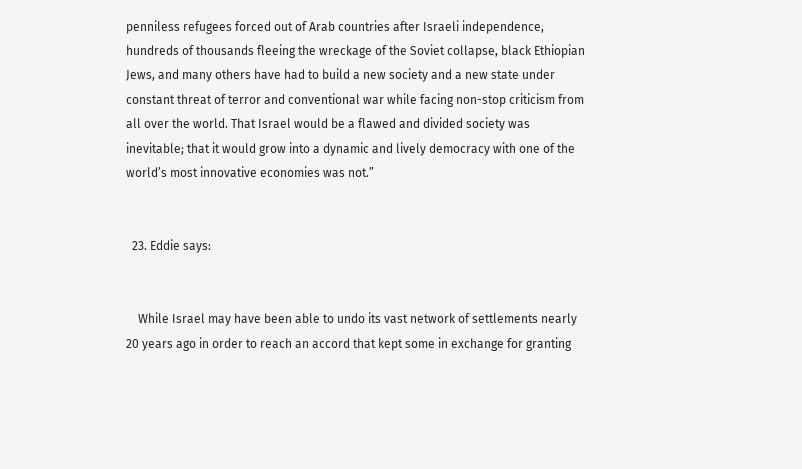penniless refugees forced out of Arab countries after Israeli independence, hundreds of thousands fleeing the wreckage of the Soviet collapse, black Ethiopian Jews, and many others have had to build a new society and a new state under constant threat of terror and conventional war while facing non-stop criticism from all over the world. That Israel would be a flawed and divided society was inevitable; that it would grow into a dynamic and lively democracy with one of the world’s most innovative economies was not.”


  23. Eddie says:


    While Israel may have been able to undo its vast network of settlements nearly 20 years ago in order to reach an accord that kept some in exchange for granting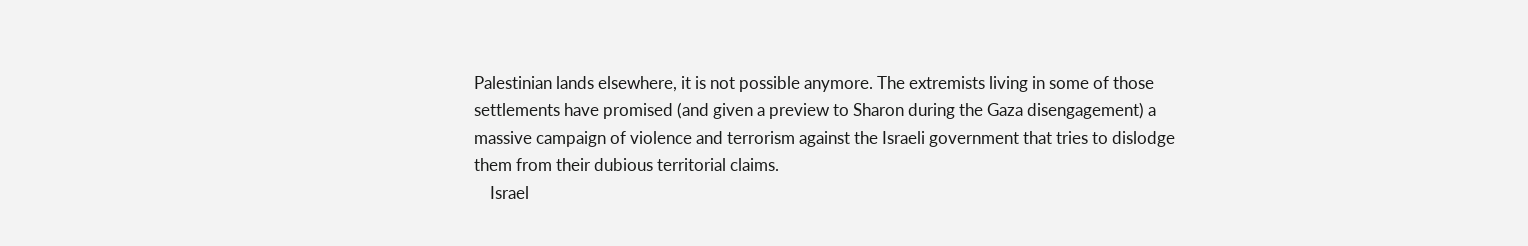Palestinian lands elsewhere, it is not possible anymore. The extremists living in some of those settlements have promised (and given a preview to Sharon during the Gaza disengagement) a massive campaign of violence and terrorism against the Israeli government that tries to dislodge them from their dubious territorial claims.
    Israel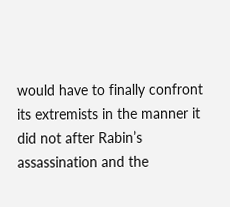would have to finally confront its extremists in the manner it did not after Rabin’s assassination and the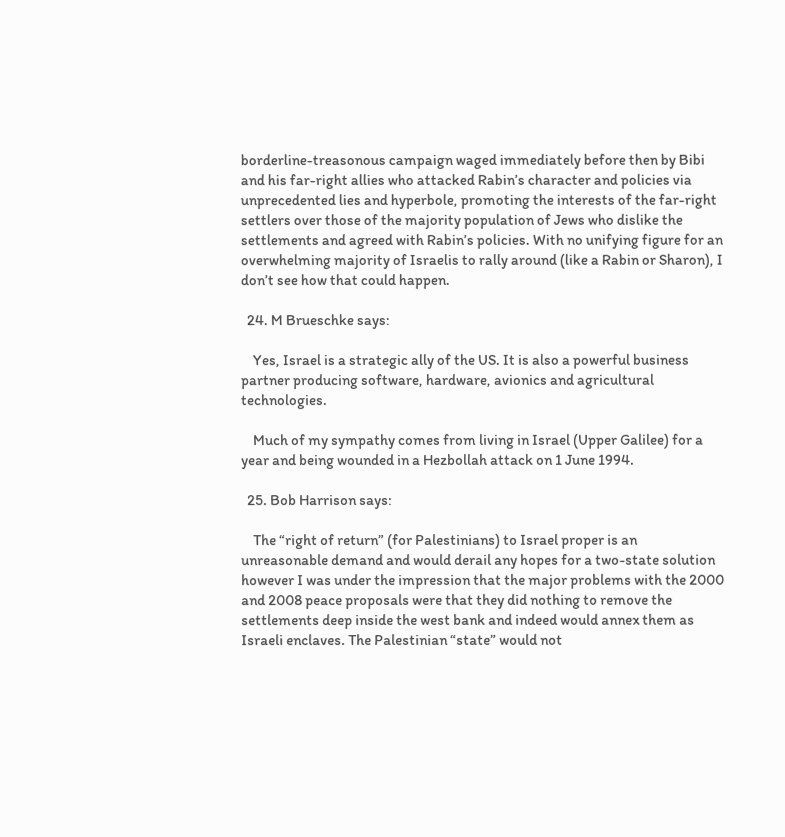borderline-treasonous campaign waged immediately before then by Bibi and his far-right allies who attacked Rabin’s character and policies via unprecedented lies and hyperbole, promoting the interests of the far-right settlers over those of the majority population of Jews who dislike the settlements and agreed with Rabin’s policies. With no unifying figure for an overwhelming majority of Israelis to rally around (like a Rabin or Sharon), I don’t see how that could happen.

  24. M Brueschke says:

    Yes, Israel is a strategic ally of the US. It is also a powerful business partner producing software, hardware, avionics and agricultural technologies.

    Much of my sympathy comes from living in Israel (Upper Galilee) for a year and being wounded in a Hezbollah attack on 1 June 1994.

  25. Bob Harrison says:

    The “right of return” (for Palestinians) to Israel proper is an unreasonable demand and would derail any hopes for a two-state solution however I was under the impression that the major problems with the 2000 and 2008 peace proposals were that they did nothing to remove the settlements deep inside the west bank and indeed would annex them as Israeli enclaves. The Palestinian “state” would not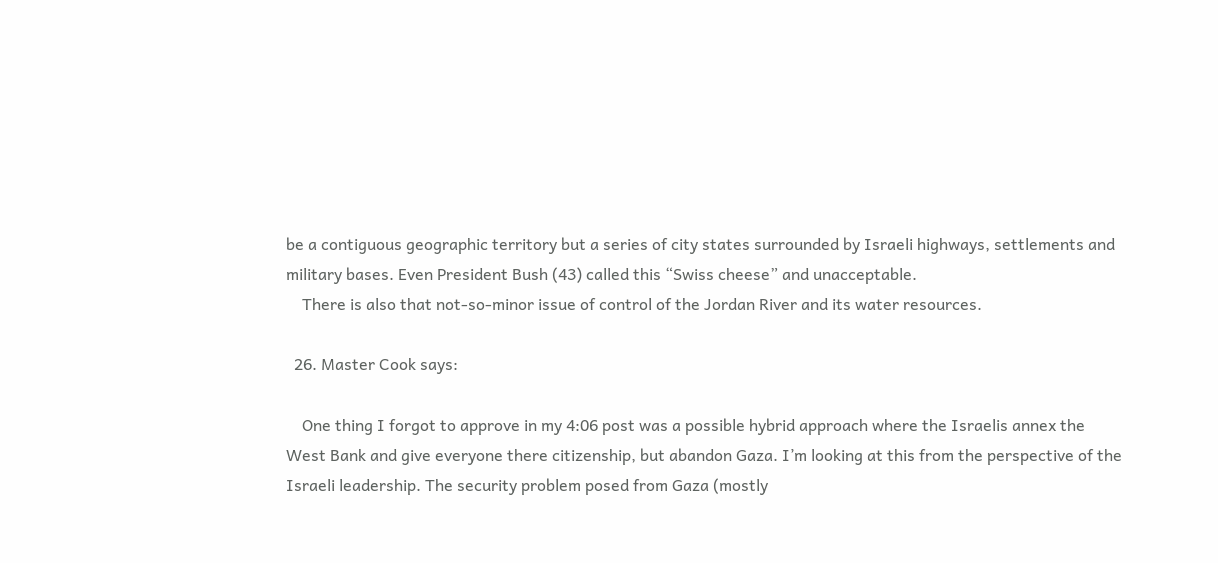be a contiguous geographic territory but a series of city states surrounded by Israeli highways, settlements and military bases. Even President Bush (43) called this “Swiss cheese” and unacceptable.
    There is also that not-so-minor issue of control of the Jordan River and its water resources.

  26. Master Cook says:

    One thing I forgot to approve in my 4:06 post was a possible hybrid approach where the Israelis annex the West Bank and give everyone there citizenship, but abandon Gaza. I’m looking at this from the perspective of the Israeli leadership. The security problem posed from Gaza (mostly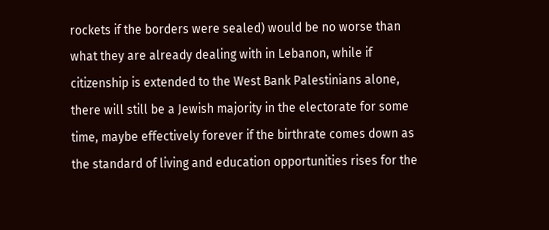rockets if the borders were sealed) would be no worse than what they are already dealing with in Lebanon, while if citizenship is extended to the West Bank Palestinians alone, there will still be a Jewish majority in the electorate for some time, maybe effectively forever if the birthrate comes down as the standard of living and education opportunities rises for the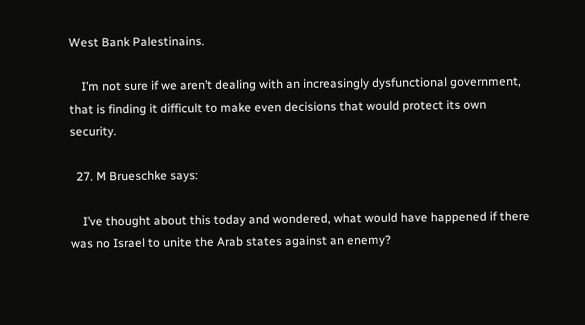West Bank Palestinains.

    I’m not sure if we aren’t dealing with an increasingly dysfunctional government, that is finding it difficult to make even decisions that would protect its own security.

  27. M Brueschke says:

    I’ve thought about this today and wondered, what would have happened if there was no Israel to unite the Arab states against an enemy?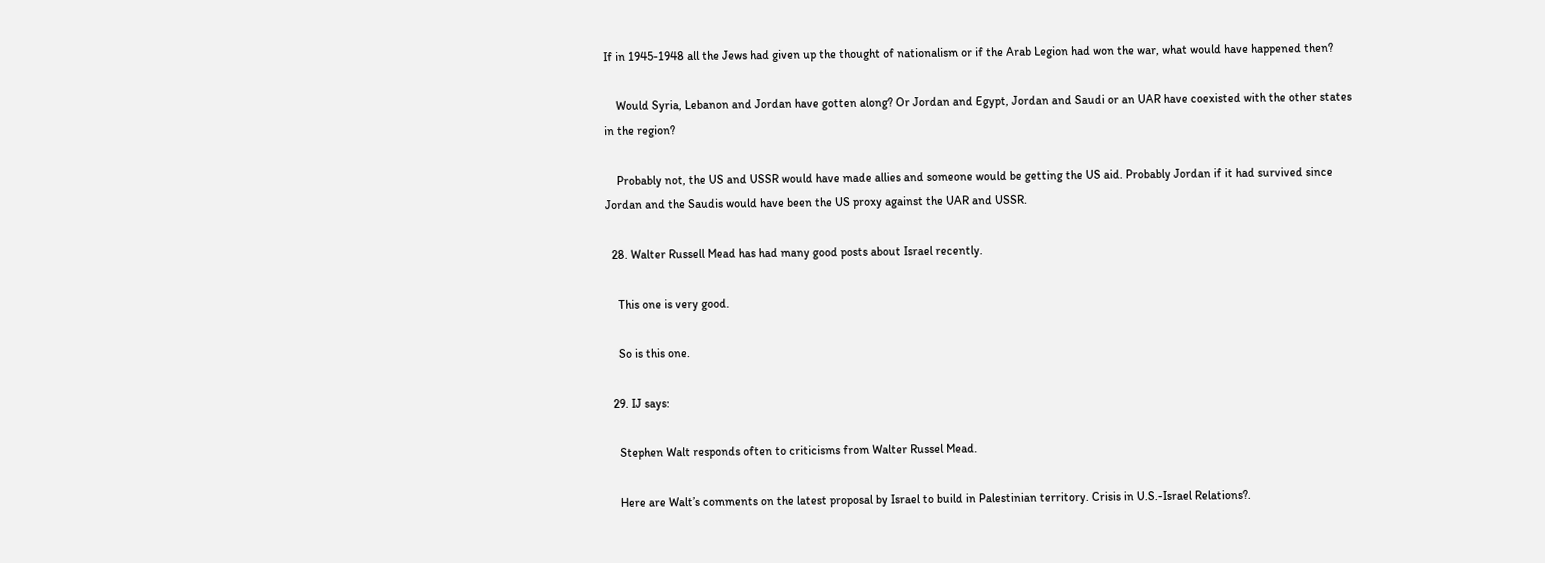If in 1945-1948 all the Jews had given up the thought of nationalism or if the Arab Legion had won the war, what would have happened then?

    Would Syria, Lebanon and Jordan have gotten along? Or Jordan and Egypt, Jordan and Saudi or an UAR have coexisted with the other states in the region?

    Probably not, the US and USSR would have made allies and someone would be getting the US aid. Probably Jordan if it had survived since Jordan and the Saudis would have been the US proxy against the UAR and USSR.

  28. Walter Russell Mead has had many good posts about Israel recently.

    This one is very good.

    So is this one.

  29. IJ says:

    Stephen Walt responds often to criticisms from Walter Russel Mead.

    Here are Walt’s comments on the latest proposal by Israel to build in Palestinian territory. Crisis in U.S.-Israel Relations?.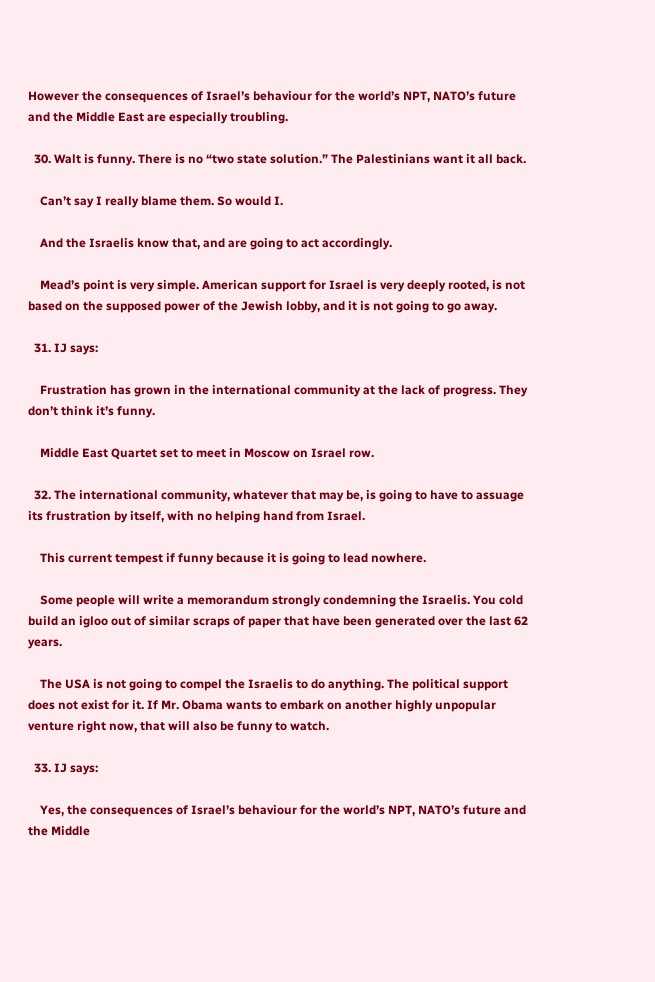However the consequences of Israel’s behaviour for the world’s NPT, NATO’s future and the Middle East are especially troubling.

  30. Walt is funny. There is no “two state solution.” The Palestinians want it all back.

    Can’t say I really blame them. So would I.

    And the Israelis know that, and are going to act accordingly.

    Mead’s point is very simple. American support for Israel is very deeply rooted, is not based on the supposed power of the Jewish lobby, and it is not going to go away.

  31. IJ says:

    Frustration has grown in the international community at the lack of progress. They don’t think it’s funny.

    Middle East Quartet set to meet in Moscow on Israel row.

  32. The international community, whatever that may be, is going to have to assuage its frustration by itself, with no helping hand from Israel.

    This current tempest if funny because it is going to lead nowhere.

    Some people will write a memorandum strongly condemning the Israelis. You cold build an igloo out of similar scraps of paper that have been generated over the last 62 years.

    The USA is not going to compel the Israelis to do anything. The political support does not exist for it. If Mr. Obama wants to embark on another highly unpopular venture right now, that will also be funny to watch.

  33. IJ says:

    Yes, the consequences of Israel’s behaviour for the world’s NPT, NATO’s future and the Middle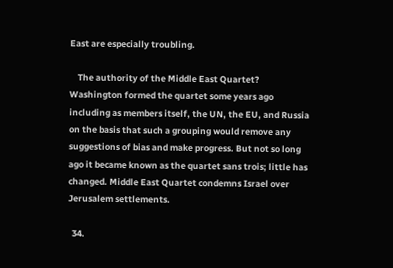East are especially troubling.

    The authority of the Middle East Quartet? Washington formed the quartet some years ago including as members itself, the UN, the EU, and Russia on the basis that such a grouping would remove any suggestions of bias and make progress. But not so long ago it became known as the quartet sans trois; little has changed. Middle East Quartet condemns Israel over Jerusalem settlements.

  34.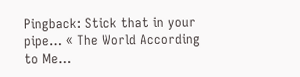Pingback: Stick that in your pipe… « The World According to Me…